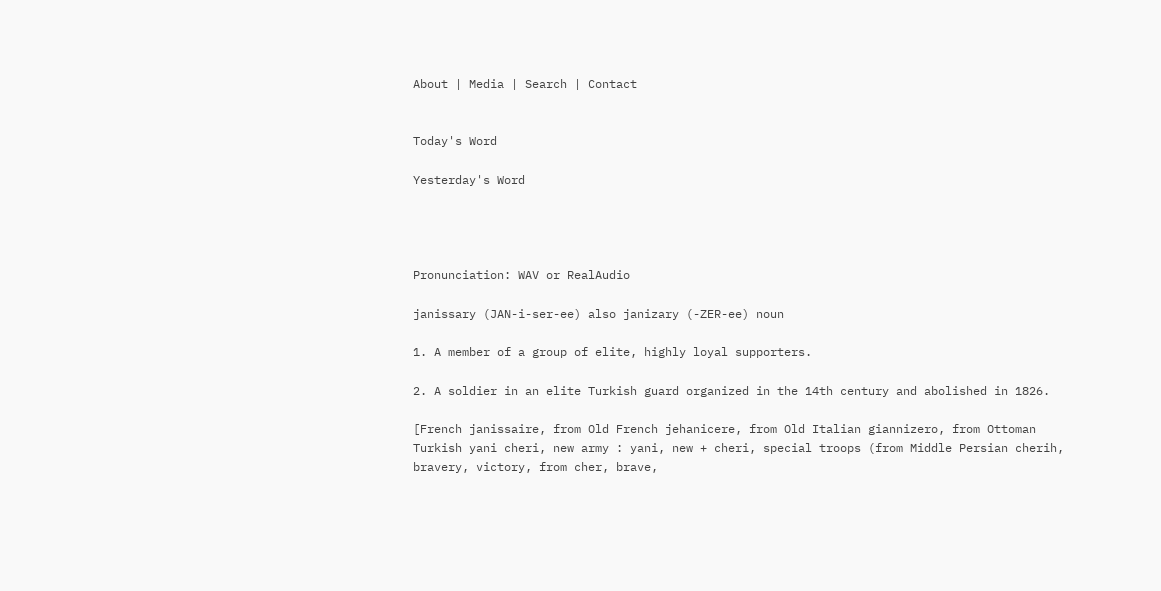About | Media | Search | Contact


Today's Word

Yesterday's Word




Pronunciation: WAV or RealAudio

janissary (JAN-i-ser-ee) also janizary (-ZER-ee) noun

1. A member of a group of elite, highly loyal supporters.

2. A soldier in an elite Turkish guard organized in the 14th century and abolished in 1826.

[French janissaire, from Old French jehanicere, from Old Italian giannizero, from Ottoman Turkish yani cheri, new army : yani, new + cheri, special troops (from Middle Persian cherih, bravery, victory, from cher, brave,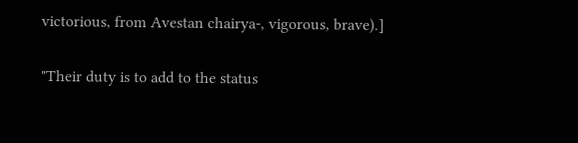victorious, from Avestan chairya-, vigorous, brave).]

"Their duty is to add to the status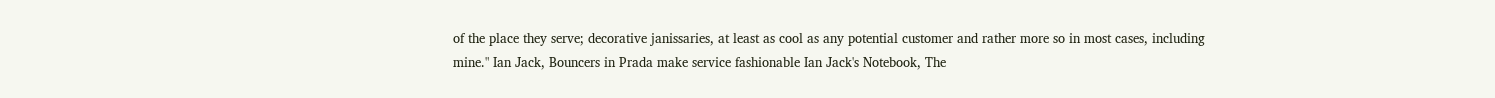of the place they serve; decorative janissaries, at least as cool as any potential customer and rather more so in most cases, including mine." Ian Jack, Bouncers in Prada make service fashionable Ian Jack's Notebook, The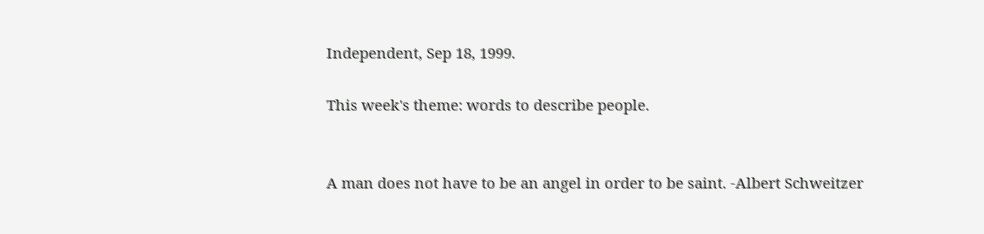Independent, Sep 18, 1999.

This week's theme: words to describe people.


A man does not have to be an angel in order to be saint. -Albert Schweitzer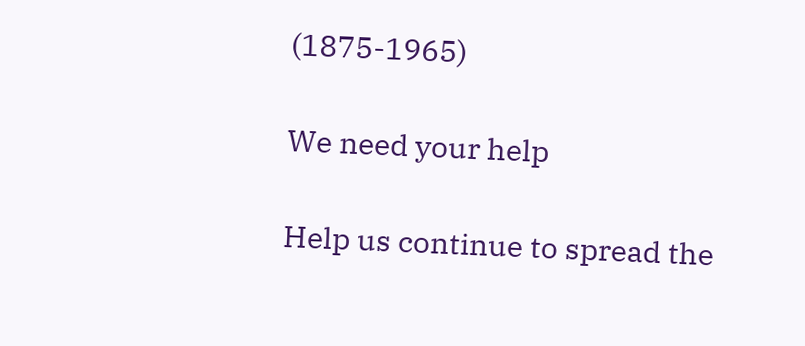(1875-1965)

We need your help

Help us continue to spread the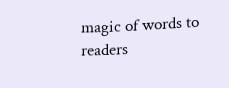magic of words to readers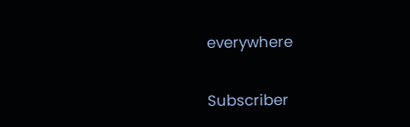everywhere


Subscriber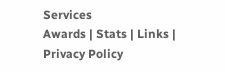Services
Awards | Stats | Links | Privacy Policy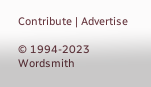Contribute | Advertise

© 1994-2023 Wordsmith